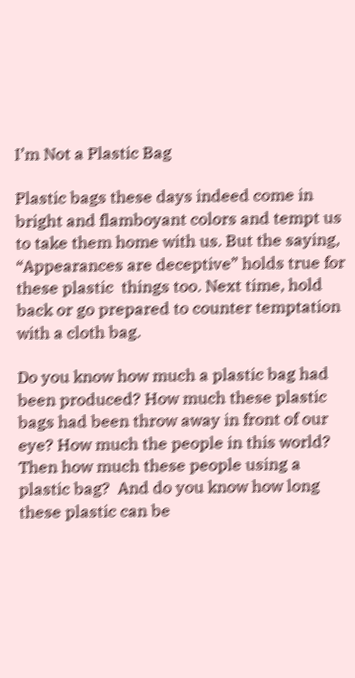I’m Not a Plastic Bag

Plastic bags these days indeed come in bright and flamboyant colors and tempt us to take them home with us. But the saying, “Appearances are deceptive” holds true for these plastic  things too. Next time, hold back or go prepared to counter temptation with a cloth bag.

Do you know how much a plastic bag had been produced? How much these plastic bags had been throw away in front of our eye? How much the people in this world? Then how much these people using a plastic bag?  And do you know how long these plastic can be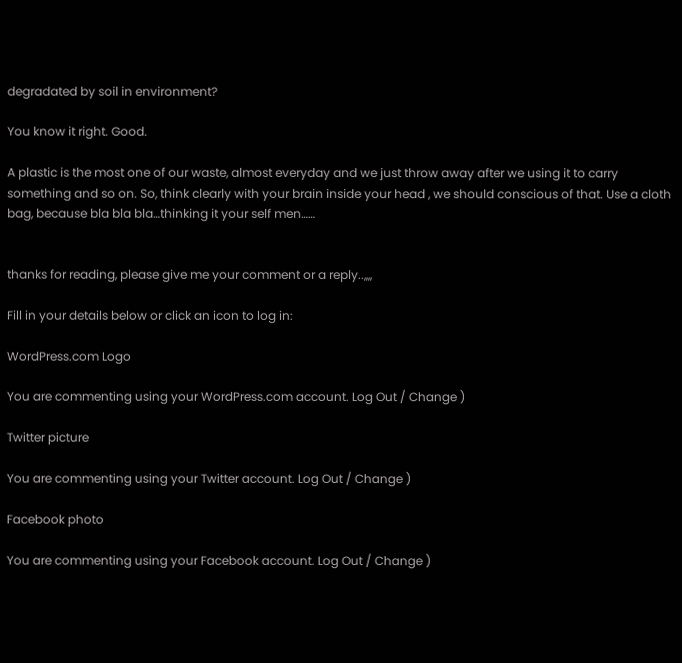degradated by soil in environment?

You know it right. Good.

A plastic is the most one of our waste, almost everyday and we just throw away after we using it to carry something and so on. So, think clearly with your brain inside your head , we should conscious of that. Use a cloth bag, because bla bla bla…thinking it your self men……


thanks for reading, please give me your comment or a reply..,,,,

Fill in your details below or click an icon to log in:

WordPress.com Logo

You are commenting using your WordPress.com account. Log Out / Change )

Twitter picture

You are commenting using your Twitter account. Log Out / Change )

Facebook photo

You are commenting using your Facebook account. Log Out / Change )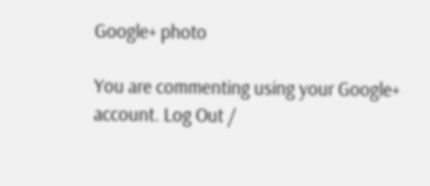Google+ photo

You are commenting using your Google+ account. Log Out /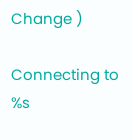Change )

Connecting to %s